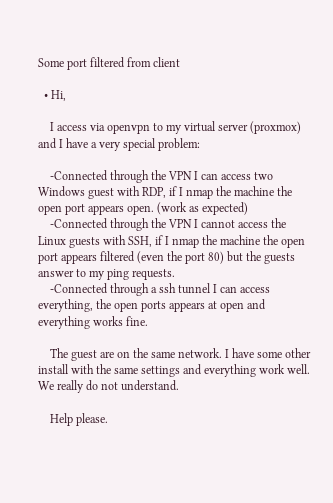Some port filtered from client

  • Hi,

    I access via openvpn to my virtual server (proxmox) and I have a very special problem:

    -Connected through the VPN I can access two Windows guest with RDP, if I nmap the machine the open port appears open. (work as expected)
    -Connected through the VPN I cannot access the Linux guests with SSH, if I nmap the machine the open port appears filtered (even the port 80) but the guests answer to my ping requests.
    -Connected through a ssh tunnel I can access everything, the open ports appears at open and everything works fine.

    The guest are on the same network. I have some other install with the same settings and everything work well. We really do not understand.

    Help please.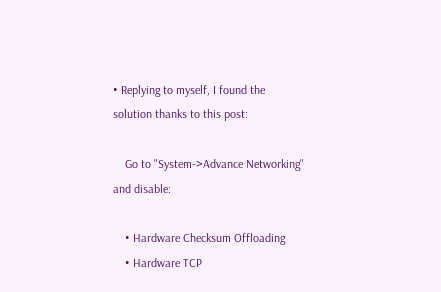• Replying to myself, I found the solution thanks to this post:

    Go to "System->Advance Networking" and disable:

    • Hardware Checksum Offloading
    • Hardware TCP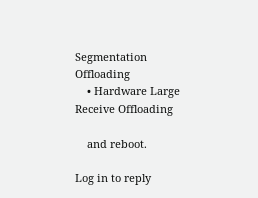Segmentation Offloading
    • Hardware Large Receive Offloading

    and reboot.

Log in to reply